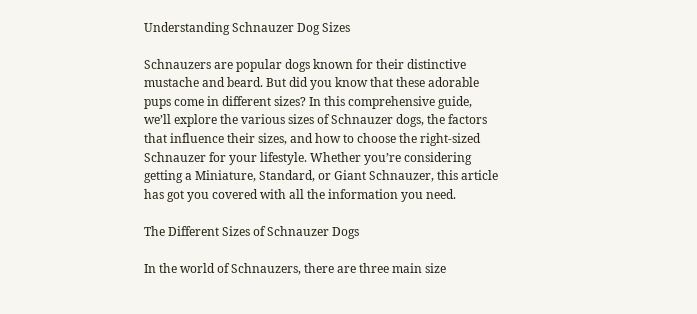Understanding Schnauzer Dog Sizes

Schnauzers are popular dogs known for their distinctive mustache and beard. But did you know that these adorable pups come in different sizes? In this comprehensive guide, we’ll explore the various sizes of Schnauzer dogs, the factors that influence their sizes, and how to choose the right-sized Schnauzer for your lifestyle. Whether you’re considering getting a Miniature, Standard, or Giant Schnauzer, this article has got you covered with all the information you need.

The Different Sizes of Schnauzer Dogs

In the world of Schnauzers, there are three main size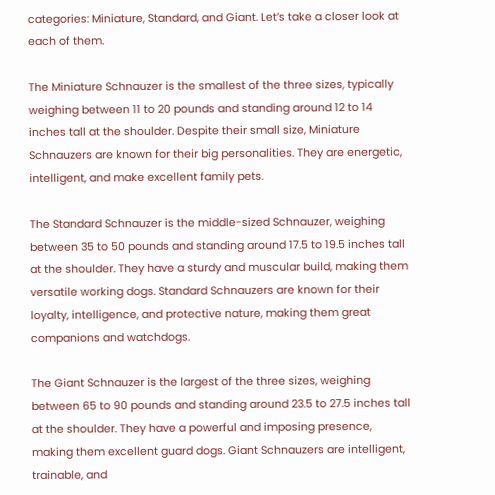categories: Miniature, Standard, and Giant. Let’s take a closer look at each of them.

The Miniature Schnauzer is the smallest of the three sizes, typically weighing between 11 to 20 pounds and standing around 12 to 14 inches tall at the shoulder. Despite their small size, Miniature Schnauzers are known for their big personalities. They are energetic, intelligent, and make excellent family pets.

The Standard Schnauzer is the middle-sized Schnauzer, weighing between 35 to 50 pounds and standing around 17.5 to 19.5 inches tall at the shoulder. They have a sturdy and muscular build, making them versatile working dogs. Standard Schnauzers are known for their loyalty, intelligence, and protective nature, making them great companions and watchdogs.

The Giant Schnauzer is the largest of the three sizes, weighing between 65 to 90 pounds and standing around 23.5 to 27.5 inches tall at the shoulder. They have a powerful and imposing presence, making them excellent guard dogs. Giant Schnauzers are intelligent, trainable, and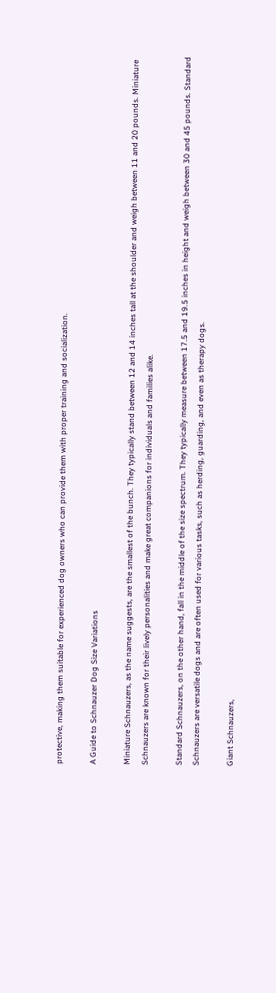protective, making them suitable for experienced dog owners who can provide them with proper training and socialization.

A Guide to Schnauzer Dog Size Variations

Miniature Schnauzers, as the name suggests, are the smallest of the bunch. They typically stand between 12 and 14 inches tall at the shoulder and weigh between 11 and 20 pounds. Miniature Schnauzers are known for their lively personalities and make great companions for individuals and families alike.

Standard Schnauzers, on the other hand, fall in the middle of the size spectrum. They typically measure between 17.5 and 19.5 inches in height and weigh between 30 and 45 pounds. Standard Schnauzers are versatile dogs and are often used for various tasks, such as herding, guarding, and even as therapy dogs.

Giant Schnauzers,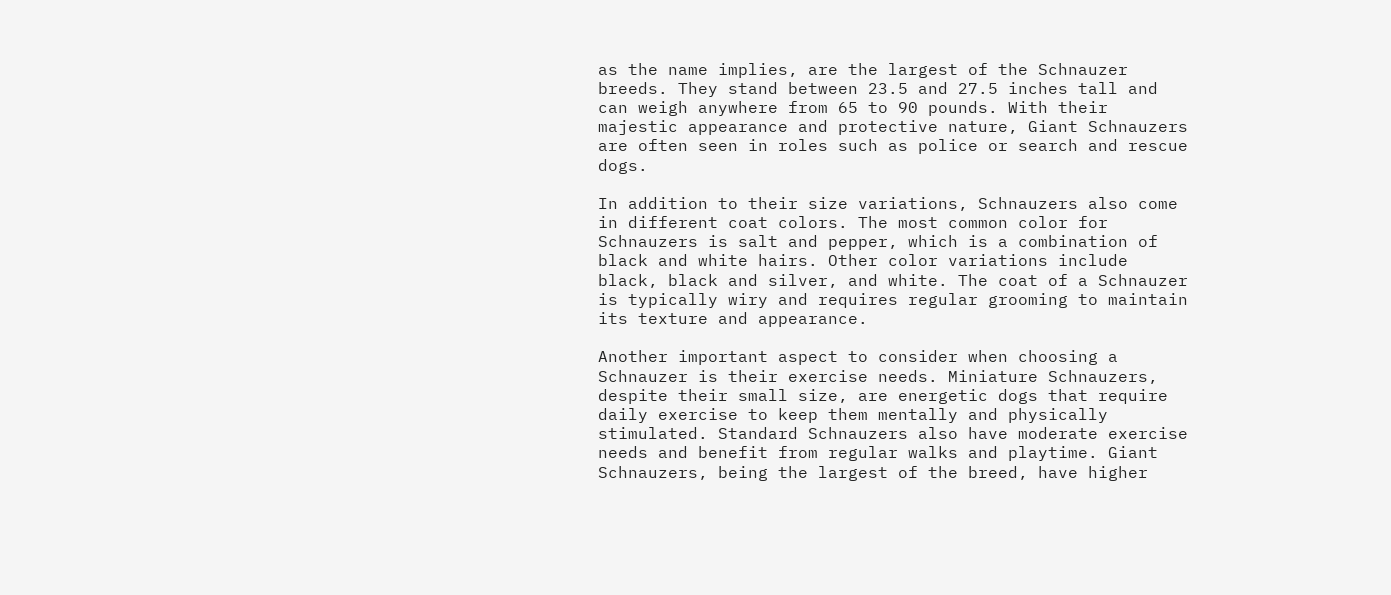as the name implies, are the largest of the Schnauzer breeds. They stand between 23.5 and 27.5 inches tall and can weigh anywhere from 65 to 90 pounds. With their majestic appearance and protective nature, Giant Schnauzers are often seen in roles such as police or search and rescue dogs.

In addition to their size variations, Schnauzers also come in different coat colors. The most common color for Schnauzers is salt and pepper, which is a combination of black and white hairs. Other color variations include black, black and silver, and white. The coat of a Schnauzer is typically wiry and requires regular grooming to maintain its texture and appearance.

Another important aspect to consider when choosing a Schnauzer is their exercise needs. Miniature Schnauzers, despite their small size, are energetic dogs that require daily exercise to keep them mentally and physically stimulated. Standard Schnauzers also have moderate exercise needs and benefit from regular walks and playtime. Giant Schnauzers, being the largest of the breed, have higher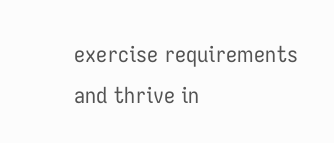exercise requirements and thrive in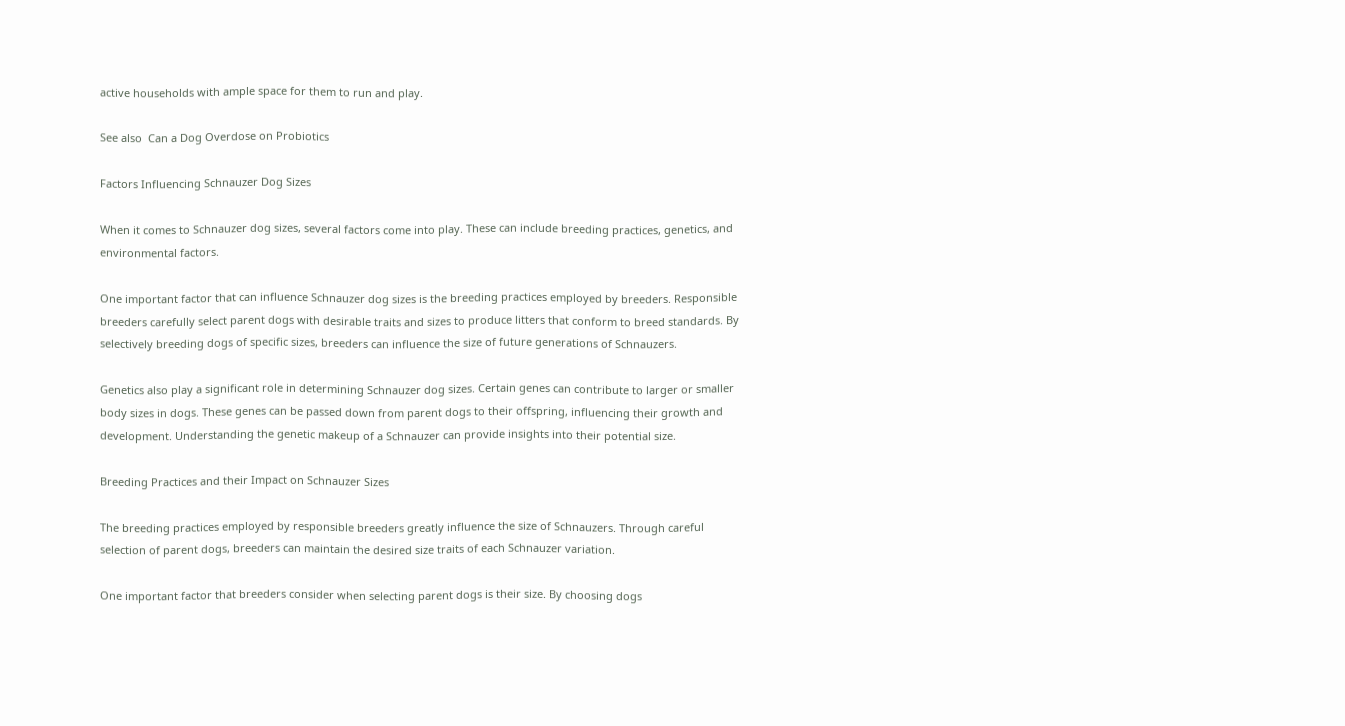active households with ample space for them to run and play.

See also  Can a Dog Overdose on Probiotics

Factors Influencing Schnauzer Dog Sizes

When it comes to Schnauzer dog sizes, several factors come into play. These can include breeding practices, genetics, and environmental factors.

One important factor that can influence Schnauzer dog sizes is the breeding practices employed by breeders. Responsible breeders carefully select parent dogs with desirable traits and sizes to produce litters that conform to breed standards. By selectively breeding dogs of specific sizes, breeders can influence the size of future generations of Schnauzers.

Genetics also play a significant role in determining Schnauzer dog sizes. Certain genes can contribute to larger or smaller body sizes in dogs. These genes can be passed down from parent dogs to their offspring, influencing their growth and development. Understanding the genetic makeup of a Schnauzer can provide insights into their potential size.

Breeding Practices and their Impact on Schnauzer Sizes

The breeding practices employed by responsible breeders greatly influence the size of Schnauzers. Through careful selection of parent dogs, breeders can maintain the desired size traits of each Schnauzer variation.

One important factor that breeders consider when selecting parent dogs is their size. By choosing dogs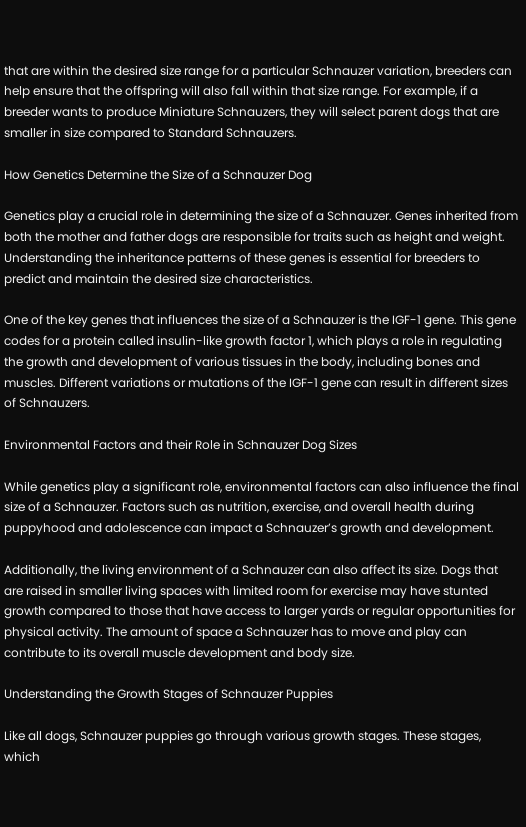that are within the desired size range for a particular Schnauzer variation, breeders can help ensure that the offspring will also fall within that size range. For example, if a breeder wants to produce Miniature Schnauzers, they will select parent dogs that are smaller in size compared to Standard Schnauzers.

How Genetics Determine the Size of a Schnauzer Dog

Genetics play a crucial role in determining the size of a Schnauzer. Genes inherited from both the mother and father dogs are responsible for traits such as height and weight. Understanding the inheritance patterns of these genes is essential for breeders to predict and maintain the desired size characteristics.

One of the key genes that influences the size of a Schnauzer is the IGF-1 gene. This gene codes for a protein called insulin-like growth factor 1, which plays a role in regulating the growth and development of various tissues in the body, including bones and muscles. Different variations or mutations of the IGF-1 gene can result in different sizes of Schnauzers.

Environmental Factors and their Role in Schnauzer Dog Sizes

While genetics play a significant role, environmental factors can also influence the final size of a Schnauzer. Factors such as nutrition, exercise, and overall health during puppyhood and adolescence can impact a Schnauzer’s growth and development.

Additionally, the living environment of a Schnauzer can also affect its size. Dogs that are raised in smaller living spaces with limited room for exercise may have stunted growth compared to those that have access to larger yards or regular opportunities for physical activity. The amount of space a Schnauzer has to move and play can contribute to its overall muscle development and body size.

Understanding the Growth Stages of Schnauzer Puppies

Like all dogs, Schnauzer puppies go through various growth stages. These stages, which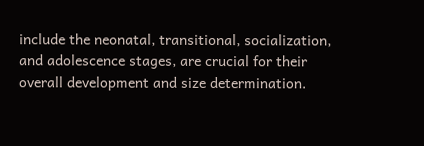include the neonatal, transitional, socialization, and adolescence stages, are crucial for their overall development and size determination.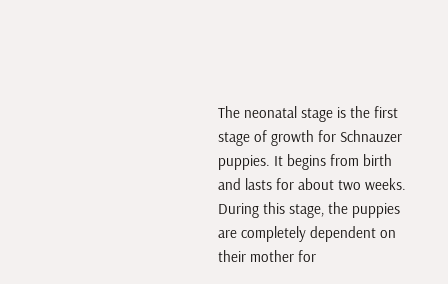The neonatal stage is the first stage of growth for Schnauzer puppies. It begins from birth and lasts for about two weeks. During this stage, the puppies are completely dependent on their mother for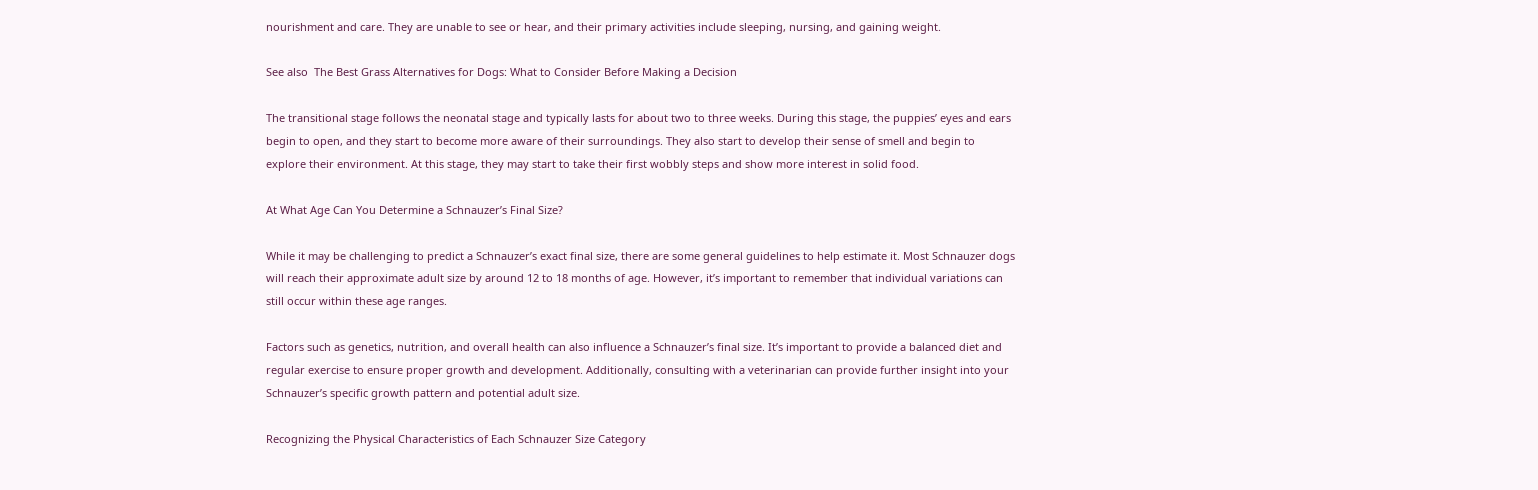nourishment and care. They are unable to see or hear, and their primary activities include sleeping, nursing, and gaining weight.

See also  The Best Grass Alternatives for Dogs: What to Consider Before Making a Decision

The transitional stage follows the neonatal stage and typically lasts for about two to three weeks. During this stage, the puppies’ eyes and ears begin to open, and they start to become more aware of their surroundings. They also start to develop their sense of smell and begin to explore their environment. At this stage, they may start to take their first wobbly steps and show more interest in solid food.

At What Age Can You Determine a Schnauzer’s Final Size?

While it may be challenging to predict a Schnauzer’s exact final size, there are some general guidelines to help estimate it. Most Schnauzer dogs will reach their approximate adult size by around 12 to 18 months of age. However, it’s important to remember that individual variations can still occur within these age ranges.

Factors such as genetics, nutrition, and overall health can also influence a Schnauzer’s final size. It’s important to provide a balanced diet and regular exercise to ensure proper growth and development. Additionally, consulting with a veterinarian can provide further insight into your Schnauzer’s specific growth pattern and potential adult size.

Recognizing the Physical Characteristics of Each Schnauzer Size Category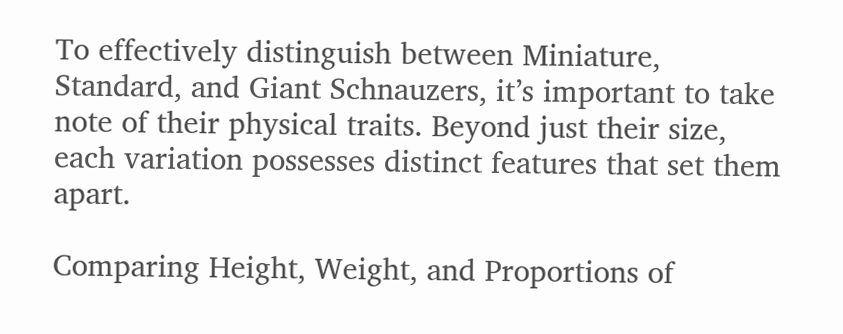To effectively distinguish between Miniature, Standard, and Giant Schnauzers, it’s important to take note of their physical traits. Beyond just their size, each variation possesses distinct features that set them apart.

Comparing Height, Weight, and Proportions of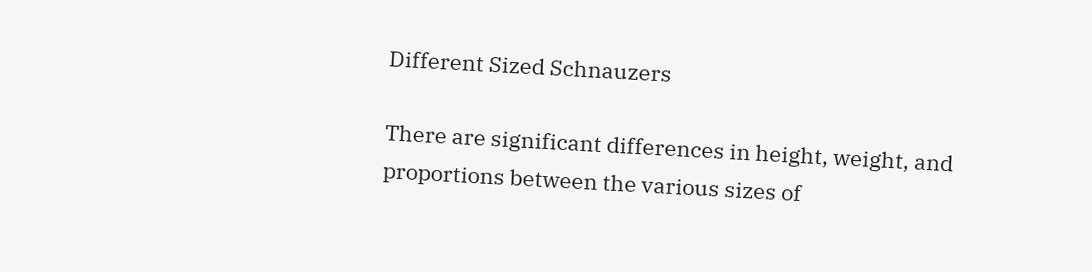Different Sized Schnauzers

There are significant differences in height, weight, and proportions between the various sizes of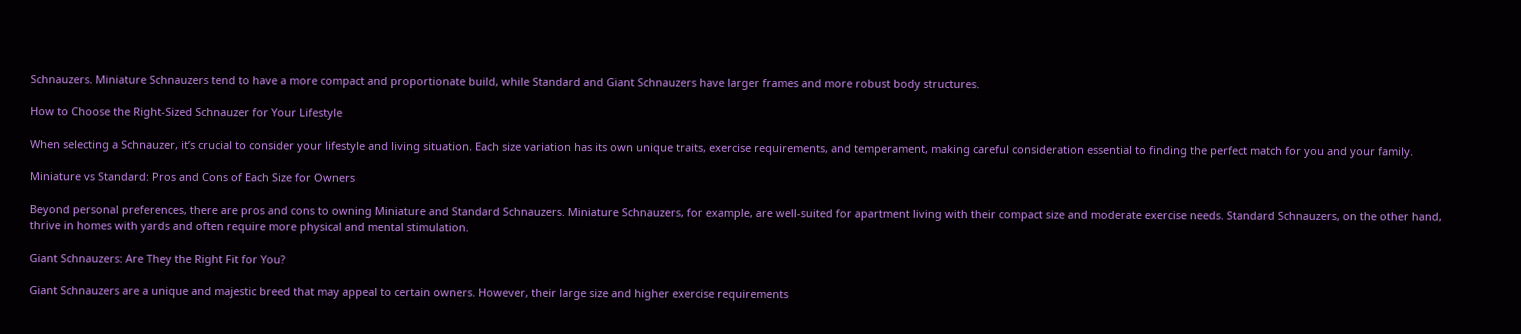Schnauzers. Miniature Schnauzers tend to have a more compact and proportionate build, while Standard and Giant Schnauzers have larger frames and more robust body structures.

How to Choose the Right-Sized Schnauzer for Your Lifestyle

When selecting a Schnauzer, it’s crucial to consider your lifestyle and living situation. Each size variation has its own unique traits, exercise requirements, and temperament, making careful consideration essential to finding the perfect match for you and your family.

Miniature vs Standard: Pros and Cons of Each Size for Owners

Beyond personal preferences, there are pros and cons to owning Miniature and Standard Schnauzers. Miniature Schnauzers, for example, are well-suited for apartment living with their compact size and moderate exercise needs. Standard Schnauzers, on the other hand, thrive in homes with yards and often require more physical and mental stimulation.

Giant Schnauzers: Are They the Right Fit for You?

Giant Schnauzers are a unique and majestic breed that may appeal to certain owners. However, their large size and higher exercise requirements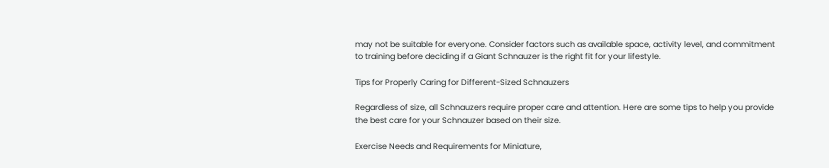may not be suitable for everyone. Consider factors such as available space, activity level, and commitment to training before deciding if a Giant Schnauzer is the right fit for your lifestyle.

Tips for Properly Caring for Different-Sized Schnauzers

Regardless of size, all Schnauzers require proper care and attention. Here are some tips to help you provide the best care for your Schnauzer based on their size.

Exercise Needs and Requirements for Miniature,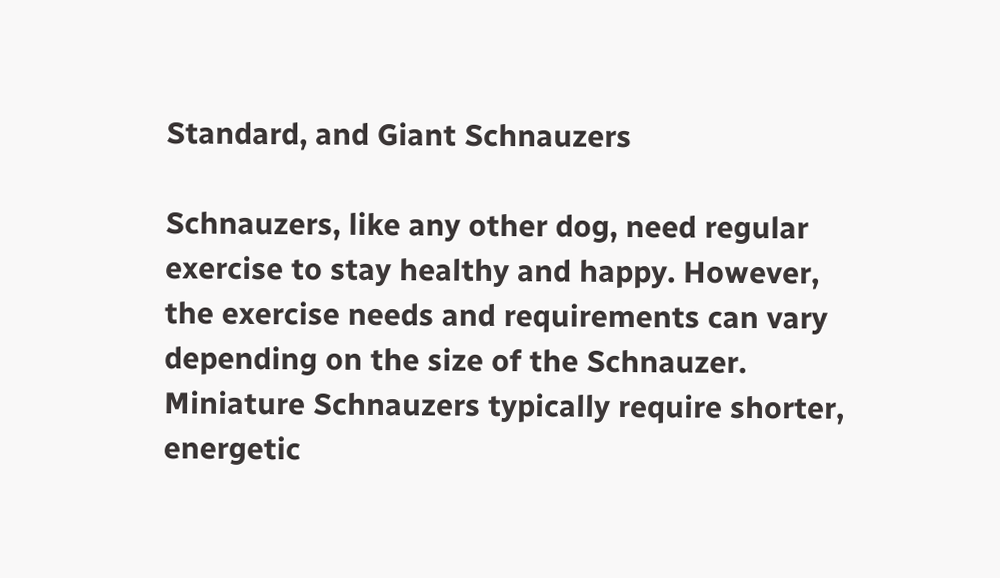Standard, and Giant Schnauzers

Schnauzers, like any other dog, need regular exercise to stay healthy and happy. However, the exercise needs and requirements can vary depending on the size of the Schnauzer. Miniature Schnauzers typically require shorter, energetic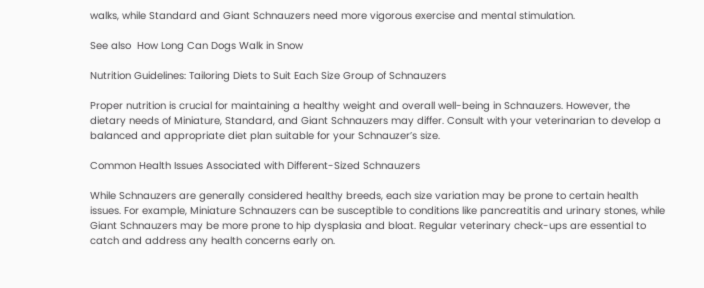walks, while Standard and Giant Schnauzers need more vigorous exercise and mental stimulation.

See also  How Long Can Dogs Walk in Snow

Nutrition Guidelines: Tailoring Diets to Suit Each Size Group of Schnauzers

Proper nutrition is crucial for maintaining a healthy weight and overall well-being in Schnauzers. However, the dietary needs of Miniature, Standard, and Giant Schnauzers may differ. Consult with your veterinarian to develop a balanced and appropriate diet plan suitable for your Schnauzer’s size.

Common Health Issues Associated with Different-Sized Schnauzers

While Schnauzers are generally considered healthy breeds, each size variation may be prone to certain health issues. For example, Miniature Schnauzers can be susceptible to conditions like pancreatitis and urinary stones, while Giant Schnauzers may be more prone to hip dysplasia and bloat. Regular veterinary check-ups are essential to catch and address any health concerns early on.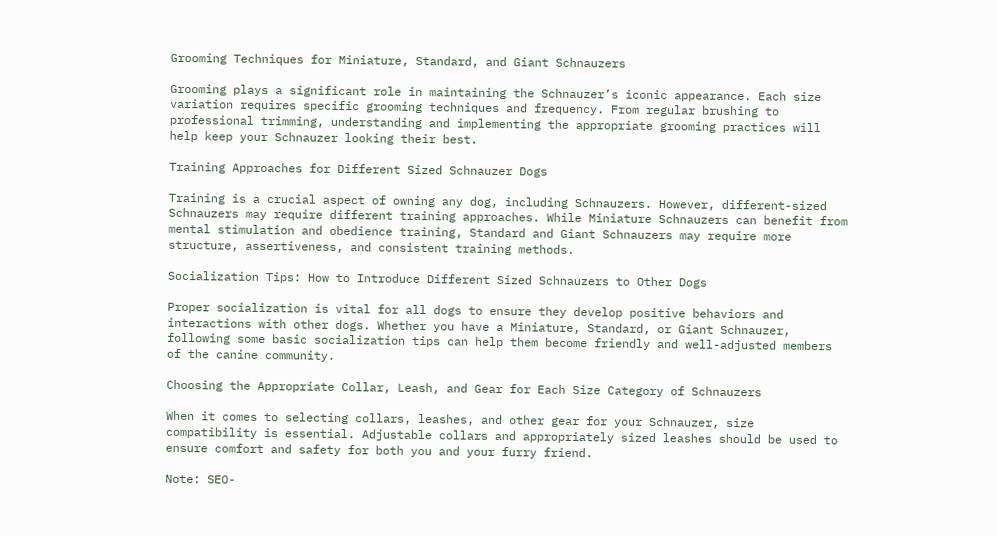Grooming Techniques for Miniature, Standard, and Giant Schnauzers

Grooming plays a significant role in maintaining the Schnauzer’s iconic appearance. Each size variation requires specific grooming techniques and frequency. From regular brushing to professional trimming, understanding and implementing the appropriate grooming practices will help keep your Schnauzer looking their best.

Training Approaches for Different Sized Schnauzer Dogs

Training is a crucial aspect of owning any dog, including Schnauzers. However, different-sized Schnauzers may require different training approaches. While Miniature Schnauzers can benefit from mental stimulation and obedience training, Standard and Giant Schnauzers may require more structure, assertiveness, and consistent training methods.

Socialization Tips: How to Introduce Different Sized Schnauzers to Other Dogs

Proper socialization is vital for all dogs to ensure they develop positive behaviors and interactions with other dogs. Whether you have a Miniature, Standard, or Giant Schnauzer, following some basic socialization tips can help them become friendly and well-adjusted members of the canine community.

Choosing the Appropriate Collar, Leash, and Gear for Each Size Category of Schnauzers

When it comes to selecting collars, leashes, and other gear for your Schnauzer, size compatibility is essential. Adjustable collars and appropriately sized leashes should be used to ensure comfort and safety for both you and your furry friend.

Note: SEO-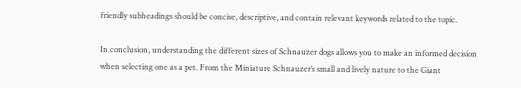friendly subheadings should be concise, descriptive, and contain relevant keywords related to the topic.

In conclusion, understanding the different sizes of Schnauzer dogs allows you to make an informed decision when selecting one as a pet. From the Miniature Schnauzer’s small and lively nature to the Giant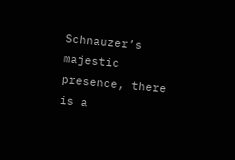Schnauzer’s majestic presence, there is a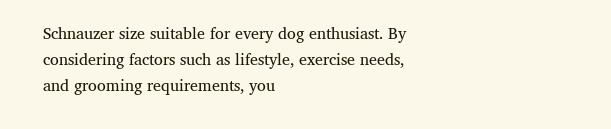Schnauzer size suitable for every dog enthusiast. By considering factors such as lifestyle, exercise needs, and grooming requirements, you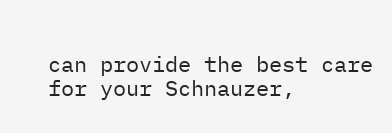can provide the best care for your Schnauzer,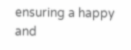ensuring a happy and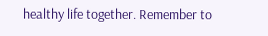healthy life together. Remember to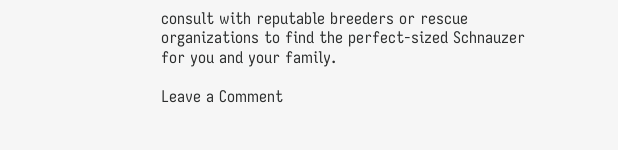consult with reputable breeders or rescue organizations to find the perfect-sized Schnauzer for you and your family.

Leave a Comment